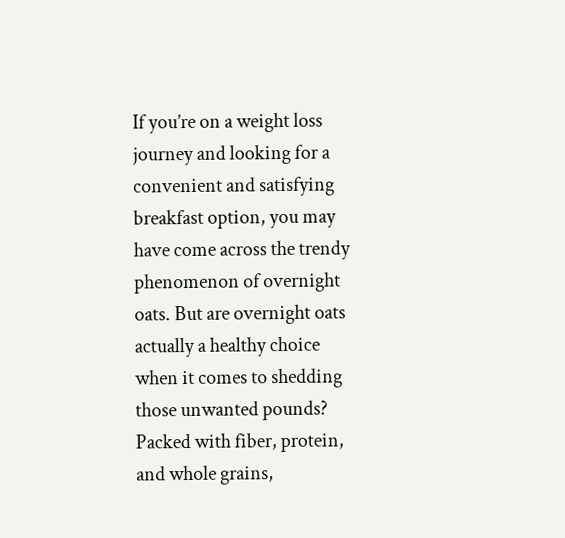If you’re on a weight loss journey and looking for a convenient and satisfying breakfast option, you may have come across the trendy phenomenon of overnight oats. But are overnight oats actually a healthy choice when it comes to shedding those unwanted pounds? Packed with fiber, protein, and whole grains,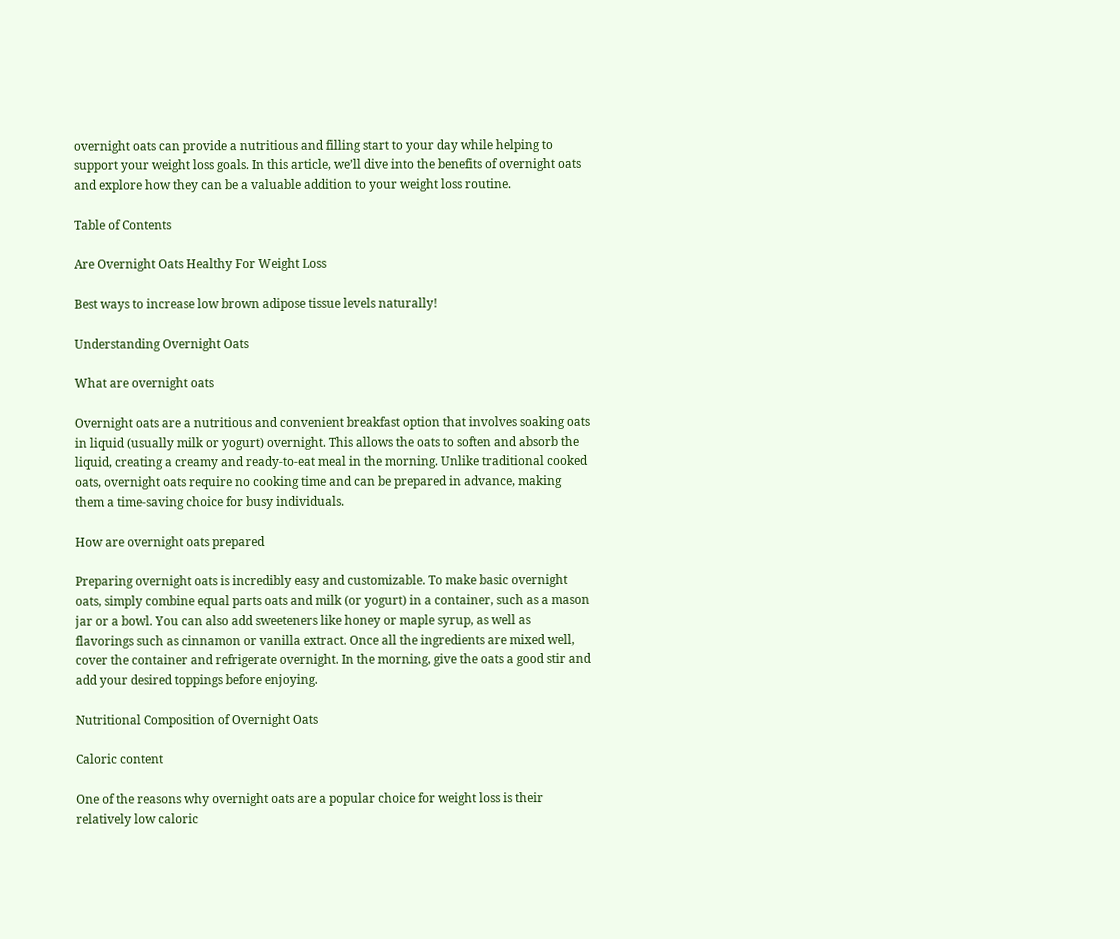overnight oats can provide a nutritious and filling start to your day while helping to support your weight loss goals. In this article, we’ll dive into the benefits of overnight oats and explore how they can be a valuable addition to your weight loss routine.

Table of Contents

Are Overnight Oats Healthy For Weight Loss

Best ways to increase low brown adipose tissue levels naturally!

Understanding Overnight Oats

What are overnight oats

Overnight oats are a nutritious and convenient breakfast option that involves soaking oats in liquid (usually milk or yogurt) overnight. This allows the oats to soften and absorb the liquid, creating a creamy and ready-to-eat meal in the morning. Unlike traditional cooked oats, overnight oats require no cooking time and can be prepared in advance, making them a time-saving choice for busy individuals.

How are overnight oats prepared

Preparing overnight oats is incredibly easy and customizable. To make basic overnight oats, simply combine equal parts oats and milk (or yogurt) in a container, such as a mason jar or a bowl. You can also add sweeteners like honey or maple syrup, as well as flavorings such as cinnamon or vanilla extract. Once all the ingredients are mixed well, cover the container and refrigerate overnight. In the morning, give the oats a good stir and add your desired toppings before enjoying.

Nutritional Composition of Overnight Oats

Caloric content

One of the reasons why overnight oats are a popular choice for weight loss is their relatively low caloric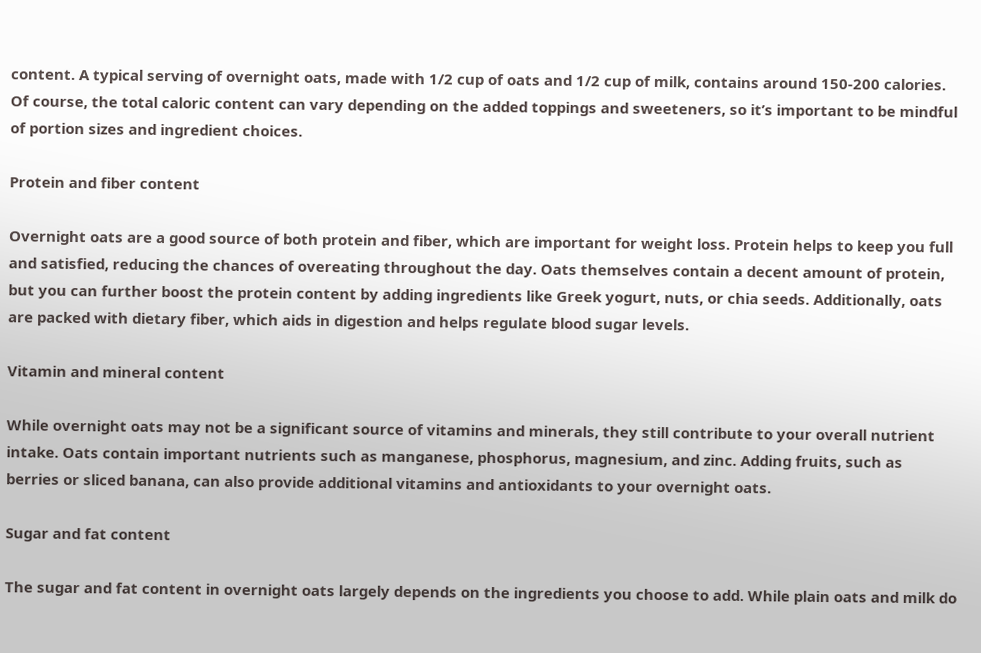content. A typical serving of overnight oats, made with 1/2 cup of oats and 1/2 cup of milk, contains around 150-200 calories. Of course, the total caloric content can vary depending on the added toppings and sweeteners, so it’s important to be mindful of portion sizes and ingredient choices.

Protein and fiber content

Overnight oats are a good source of both protein and fiber, which are important for weight loss. Protein helps to keep you full and satisfied, reducing the chances of overeating throughout the day. Oats themselves contain a decent amount of protein, but you can further boost the protein content by adding ingredients like Greek yogurt, nuts, or chia seeds. Additionally, oats are packed with dietary fiber, which aids in digestion and helps regulate blood sugar levels.

Vitamin and mineral content

While overnight oats may not be a significant source of vitamins and minerals, they still contribute to your overall nutrient intake. Oats contain important nutrients such as manganese, phosphorus, magnesium, and zinc. Adding fruits, such as berries or sliced banana, can also provide additional vitamins and antioxidants to your overnight oats.

Sugar and fat content

The sugar and fat content in overnight oats largely depends on the ingredients you choose to add. While plain oats and milk do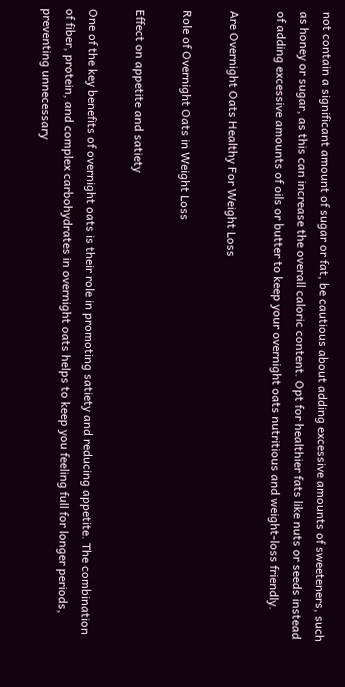not contain a significant amount of sugar or fat, be cautious about adding excessive amounts of sweeteners, such as honey or sugar, as this can increase the overall caloric content. Opt for healthier fats like nuts or seeds instead of adding excessive amounts of oils or butter to keep your overnight oats nutritious and weight-loss friendly.

Are Overnight Oats Healthy For Weight Loss

Role of Overnight Oats in Weight Loss

Effect on appetite and satiety

One of the key benefits of overnight oats is their role in promoting satiety and reducing appetite. The combination of fiber, protein, and complex carbohydrates in overnight oats helps to keep you feeling full for longer periods, preventing unnecessary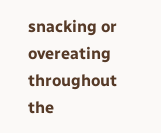snacking or overeating throughout the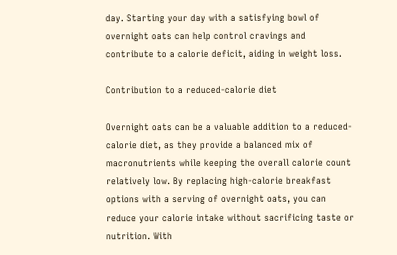day. Starting your day with a satisfying bowl of overnight oats can help control cravings and contribute to a calorie deficit, aiding in weight loss.

Contribution to a reduced-calorie diet

Overnight oats can be a valuable addition to a reduced-calorie diet, as they provide a balanced mix of macronutrients while keeping the overall calorie count relatively low. By replacing high-calorie breakfast options with a serving of overnight oats, you can reduce your calorie intake without sacrificing taste or nutrition. With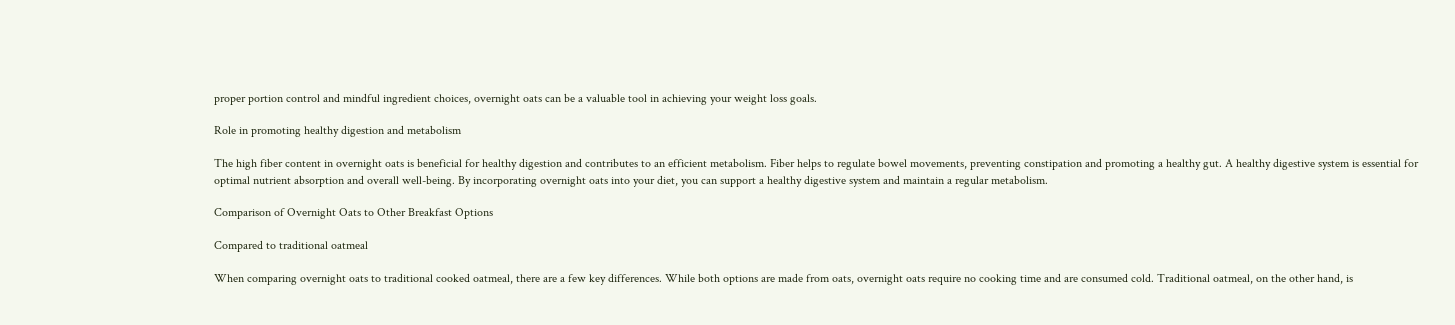proper portion control and mindful ingredient choices, overnight oats can be a valuable tool in achieving your weight loss goals.

Role in promoting healthy digestion and metabolism

The high fiber content in overnight oats is beneficial for healthy digestion and contributes to an efficient metabolism. Fiber helps to regulate bowel movements, preventing constipation and promoting a healthy gut. A healthy digestive system is essential for optimal nutrient absorption and overall well-being. By incorporating overnight oats into your diet, you can support a healthy digestive system and maintain a regular metabolism.

Comparison of Overnight Oats to Other Breakfast Options

Compared to traditional oatmeal

When comparing overnight oats to traditional cooked oatmeal, there are a few key differences. While both options are made from oats, overnight oats require no cooking time and are consumed cold. Traditional oatmeal, on the other hand, is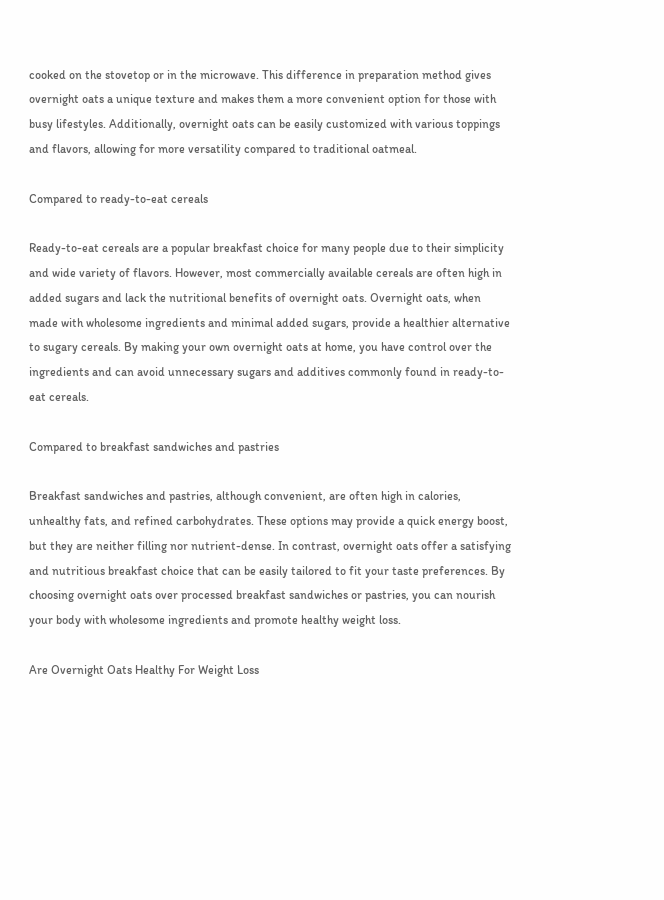cooked on the stovetop or in the microwave. This difference in preparation method gives overnight oats a unique texture and makes them a more convenient option for those with busy lifestyles. Additionally, overnight oats can be easily customized with various toppings and flavors, allowing for more versatility compared to traditional oatmeal.

Compared to ready-to-eat cereals

Ready-to-eat cereals are a popular breakfast choice for many people due to their simplicity and wide variety of flavors. However, most commercially available cereals are often high in added sugars and lack the nutritional benefits of overnight oats. Overnight oats, when made with wholesome ingredients and minimal added sugars, provide a healthier alternative to sugary cereals. By making your own overnight oats at home, you have control over the ingredients and can avoid unnecessary sugars and additives commonly found in ready-to-eat cereals.

Compared to breakfast sandwiches and pastries

Breakfast sandwiches and pastries, although convenient, are often high in calories, unhealthy fats, and refined carbohydrates. These options may provide a quick energy boost, but they are neither filling nor nutrient-dense. In contrast, overnight oats offer a satisfying and nutritious breakfast choice that can be easily tailored to fit your taste preferences. By choosing overnight oats over processed breakfast sandwiches or pastries, you can nourish your body with wholesome ingredients and promote healthy weight loss.

Are Overnight Oats Healthy For Weight Loss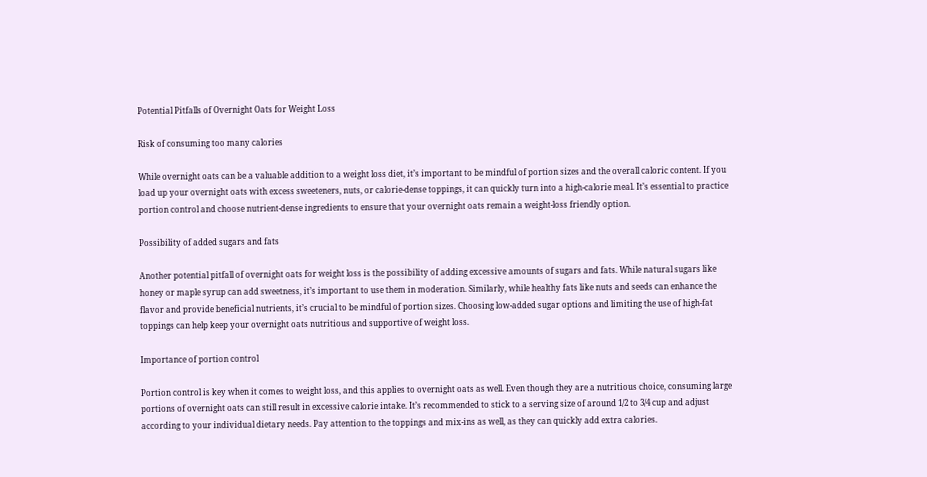Potential Pitfalls of Overnight Oats for Weight Loss

Risk of consuming too many calories

While overnight oats can be a valuable addition to a weight loss diet, it’s important to be mindful of portion sizes and the overall caloric content. If you load up your overnight oats with excess sweeteners, nuts, or calorie-dense toppings, it can quickly turn into a high-calorie meal. It’s essential to practice portion control and choose nutrient-dense ingredients to ensure that your overnight oats remain a weight-loss friendly option.

Possibility of added sugars and fats

Another potential pitfall of overnight oats for weight loss is the possibility of adding excessive amounts of sugars and fats. While natural sugars like honey or maple syrup can add sweetness, it’s important to use them in moderation. Similarly, while healthy fats like nuts and seeds can enhance the flavor and provide beneficial nutrients, it’s crucial to be mindful of portion sizes. Choosing low-added sugar options and limiting the use of high-fat toppings can help keep your overnight oats nutritious and supportive of weight loss.

Importance of portion control

Portion control is key when it comes to weight loss, and this applies to overnight oats as well. Even though they are a nutritious choice, consuming large portions of overnight oats can still result in excessive calorie intake. It’s recommended to stick to a serving size of around 1/2 to 3/4 cup and adjust according to your individual dietary needs. Pay attention to the toppings and mix-ins as well, as they can quickly add extra calories.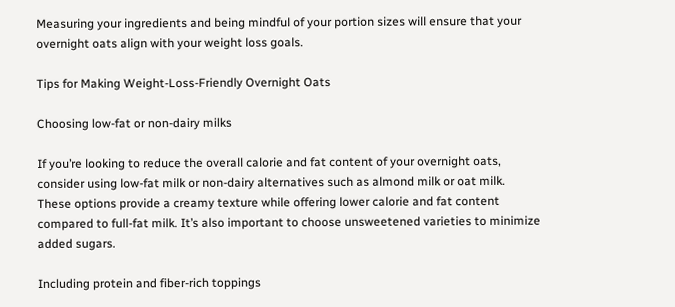Measuring your ingredients and being mindful of your portion sizes will ensure that your overnight oats align with your weight loss goals.

Tips for Making Weight-Loss-Friendly Overnight Oats

Choosing low-fat or non-dairy milks

If you’re looking to reduce the overall calorie and fat content of your overnight oats, consider using low-fat milk or non-dairy alternatives such as almond milk or oat milk. These options provide a creamy texture while offering lower calorie and fat content compared to full-fat milk. It’s also important to choose unsweetened varieties to minimize added sugars.

Including protein and fiber-rich toppings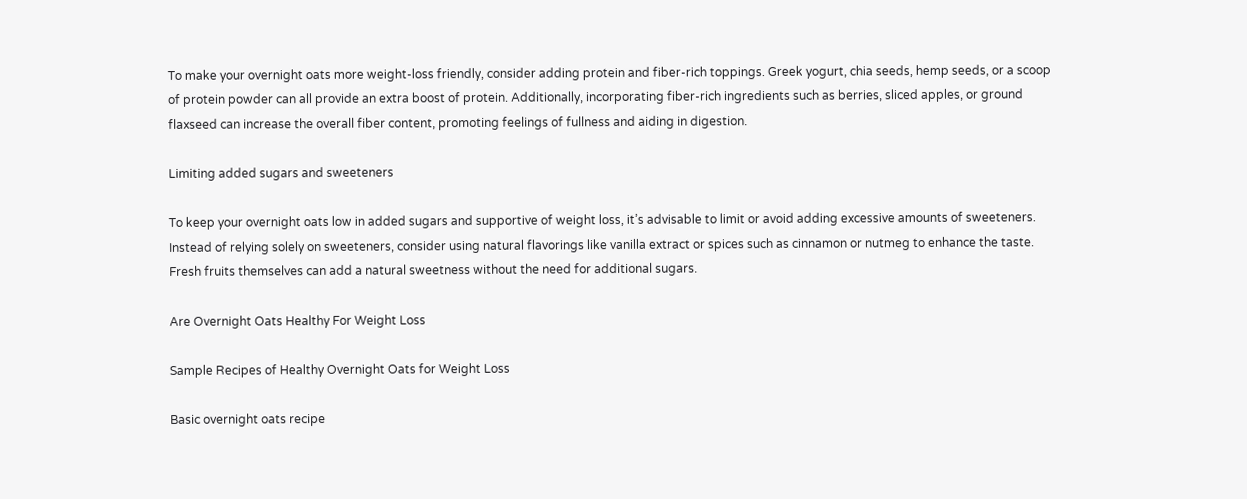To make your overnight oats more weight-loss friendly, consider adding protein and fiber-rich toppings. Greek yogurt, chia seeds, hemp seeds, or a scoop of protein powder can all provide an extra boost of protein. Additionally, incorporating fiber-rich ingredients such as berries, sliced apples, or ground flaxseed can increase the overall fiber content, promoting feelings of fullness and aiding in digestion.

Limiting added sugars and sweeteners

To keep your overnight oats low in added sugars and supportive of weight loss, it’s advisable to limit or avoid adding excessive amounts of sweeteners. Instead of relying solely on sweeteners, consider using natural flavorings like vanilla extract or spices such as cinnamon or nutmeg to enhance the taste. Fresh fruits themselves can add a natural sweetness without the need for additional sugars.

Are Overnight Oats Healthy For Weight Loss

Sample Recipes of Healthy Overnight Oats for Weight Loss

Basic overnight oats recipe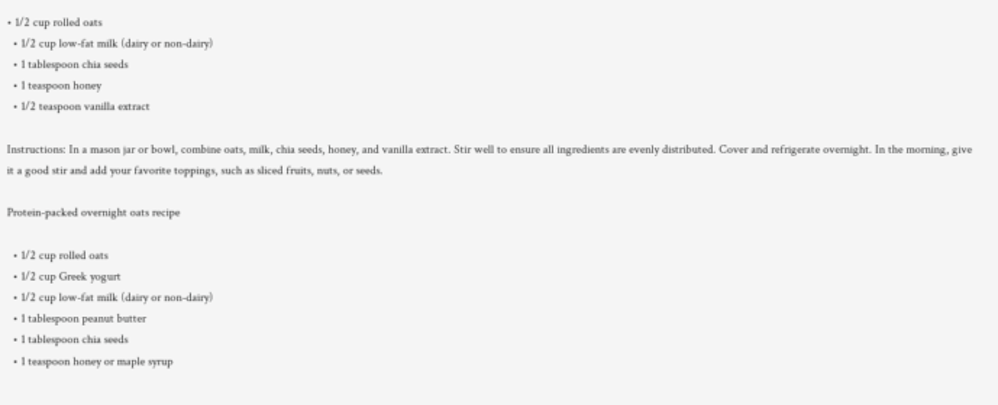• 1/2 cup rolled oats
  • 1/2 cup low-fat milk (dairy or non-dairy)
  • 1 tablespoon chia seeds
  • 1 teaspoon honey
  • 1/2 teaspoon vanilla extract

Instructions: In a mason jar or bowl, combine oats, milk, chia seeds, honey, and vanilla extract. Stir well to ensure all ingredients are evenly distributed. Cover and refrigerate overnight. In the morning, give it a good stir and add your favorite toppings, such as sliced fruits, nuts, or seeds.

Protein-packed overnight oats recipe

  • 1/2 cup rolled oats
  • 1/2 cup Greek yogurt
  • 1/2 cup low-fat milk (dairy or non-dairy)
  • 1 tablespoon peanut butter
  • 1 tablespoon chia seeds
  • 1 teaspoon honey or maple syrup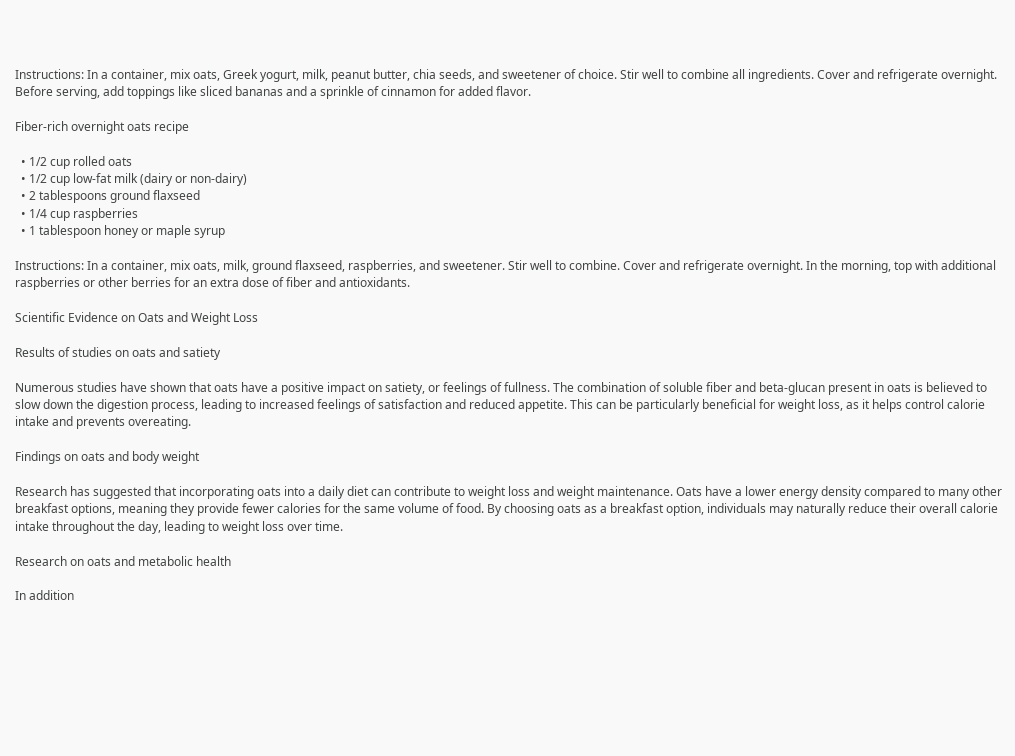Instructions: In a container, mix oats, Greek yogurt, milk, peanut butter, chia seeds, and sweetener of choice. Stir well to combine all ingredients. Cover and refrigerate overnight. Before serving, add toppings like sliced bananas and a sprinkle of cinnamon for added flavor.

Fiber-rich overnight oats recipe

  • 1/2 cup rolled oats
  • 1/2 cup low-fat milk (dairy or non-dairy)
  • 2 tablespoons ground flaxseed
  • 1/4 cup raspberries
  • 1 tablespoon honey or maple syrup

Instructions: In a container, mix oats, milk, ground flaxseed, raspberries, and sweetener. Stir well to combine. Cover and refrigerate overnight. In the morning, top with additional raspberries or other berries for an extra dose of fiber and antioxidants.

Scientific Evidence on Oats and Weight Loss

Results of studies on oats and satiety

Numerous studies have shown that oats have a positive impact on satiety, or feelings of fullness. The combination of soluble fiber and beta-glucan present in oats is believed to slow down the digestion process, leading to increased feelings of satisfaction and reduced appetite. This can be particularly beneficial for weight loss, as it helps control calorie intake and prevents overeating.

Findings on oats and body weight

Research has suggested that incorporating oats into a daily diet can contribute to weight loss and weight maintenance. Oats have a lower energy density compared to many other breakfast options, meaning they provide fewer calories for the same volume of food. By choosing oats as a breakfast option, individuals may naturally reduce their overall calorie intake throughout the day, leading to weight loss over time.

Research on oats and metabolic health

In addition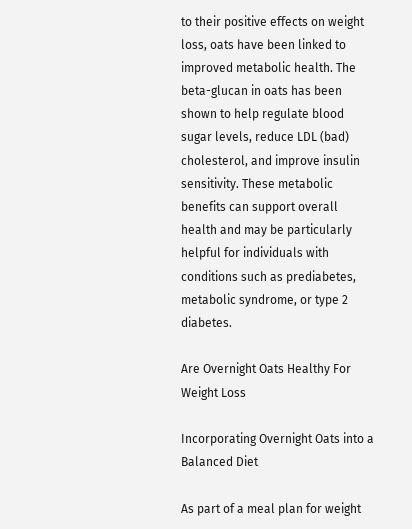to their positive effects on weight loss, oats have been linked to improved metabolic health. The beta-glucan in oats has been shown to help regulate blood sugar levels, reduce LDL (bad) cholesterol, and improve insulin sensitivity. These metabolic benefits can support overall health and may be particularly helpful for individuals with conditions such as prediabetes, metabolic syndrome, or type 2 diabetes.

Are Overnight Oats Healthy For Weight Loss

Incorporating Overnight Oats into a Balanced Diet

As part of a meal plan for weight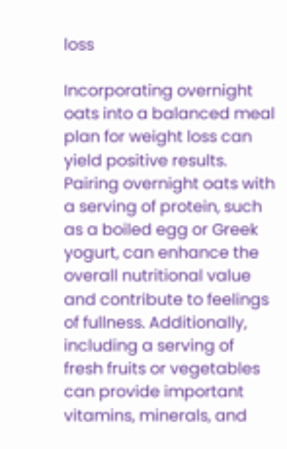loss

Incorporating overnight oats into a balanced meal plan for weight loss can yield positive results. Pairing overnight oats with a serving of protein, such as a boiled egg or Greek yogurt, can enhance the overall nutritional value and contribute to feelings of fullness. Additionally, including a serving of fresh fruits or vegetables can provide important vitamins, minerals, and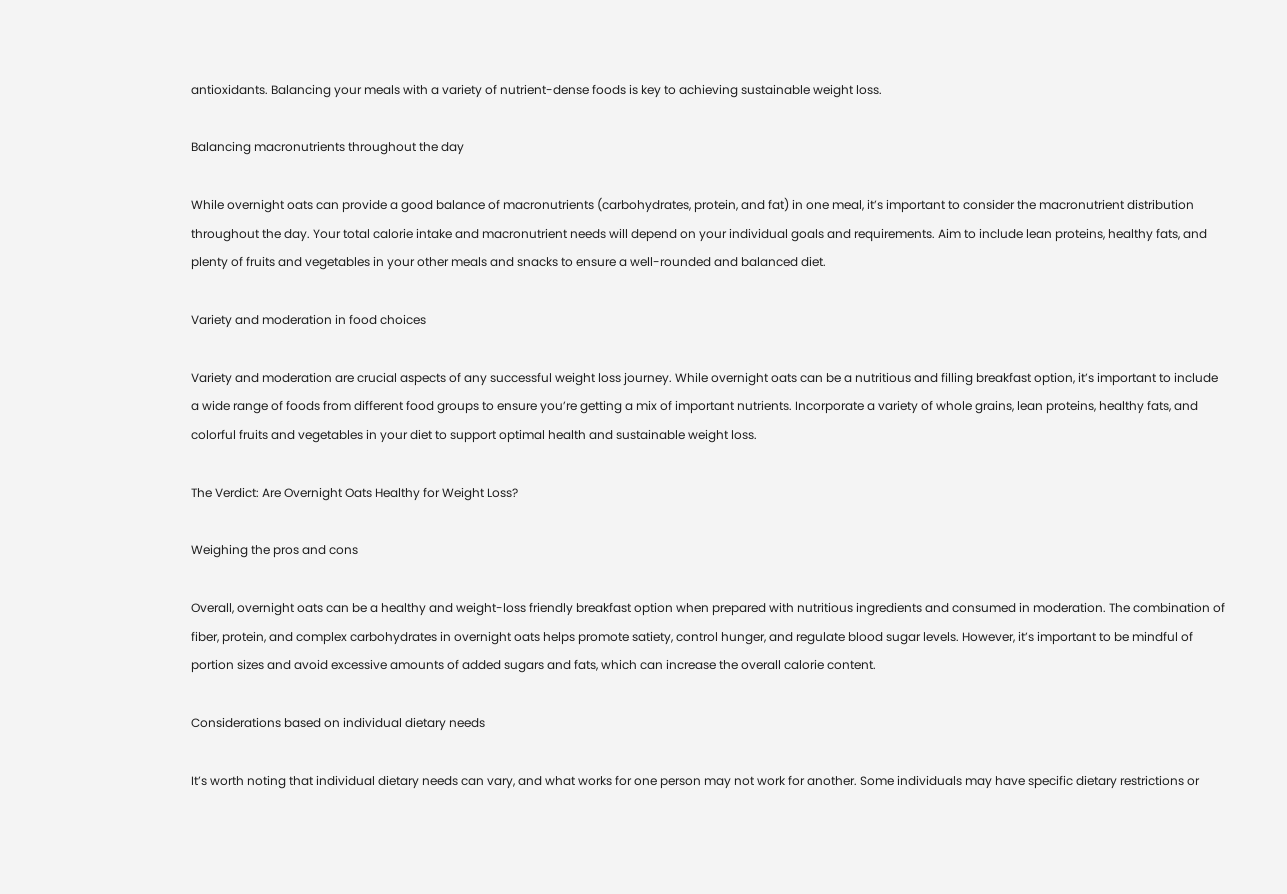antioxidants. Balancing your meals with a variety of nutrient-dense foods is key to achieving sustainable weight loss.

Balancing macronutrients throughout the day

While overnight oats can provide a good balance of macronutrients (carbohydrates, protein, and fat) in one meal, it’s important to consider the macronutrient distribution throughout the day. Your total calorie intake and macronutrient needs will depend on your individual goals and requirements. Aim to include lean proteins, healthy fats, and plenty of fruits and vegetables in your other meals and snacks to ensure a well-rounded and balanced diet.

Variety and moderation in food choices

Variety and moderation are crucial aspects of any successful weight loss journey. While overnight oats can be a nutritious and filling breakfast option, it’s important to include a wide range of foods from different food groups to ensure you’re getting a mix of important nutrients. Incorporate a variety of whole grains, lean proteins, healthy fats, and colorful fruits and vegetables in your diet to support optimal health and sustainable weight loss.

The Verdict: Are Overnight Oats Healthy for Weight Loss?

Weighing the pros and cons

Overall, overnight oats can be a healthy and weight-loss friendly breakfast option when prepared with nutritious ingredients and consumed in moderation. The combination of fiber, protein, and complex carbohydrates in overnight oats helps promote satiety, control hunger, and regulate blood sugar levels. However, it’s important to be mindful of portion sizes and avoid excessive amounts of added sugars and fats, which can increase the overall calorie content.

Considerations based on individual dietary needs

It’s worth noting that individual dietary needs can vary, and what works for one person may not work for another. Some individuals may have specific dietary restrictions or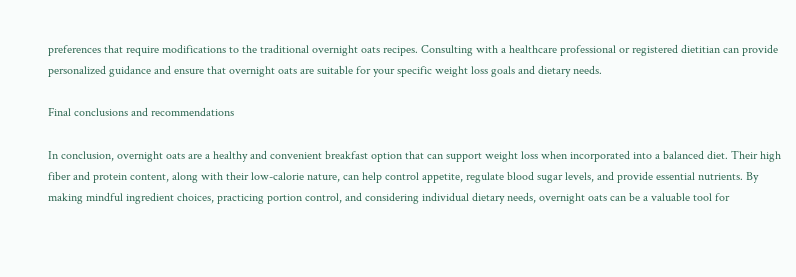preferences that require modifications to the traditional overnight oats recipes. Consulting with a healthcare professional or registered dietitian can provide personalized guidance and ensure that overnight oats are suitable for your specific weight loss goals and dietary needs.

Final conclusions and recommendations

In conclusion, overnight oats are a healthy and convenient breakfast option that can support weight loss when incorporated into a balanced diet. Their high fiber and protein content, along with their low-calorie nature, can help control appetite, regulate blood sugar levels, and provide essential nutrients. By making mindful ingredient choices, practicing portion control, and considering individual dietary needs, overnight oats can be a valuable tool for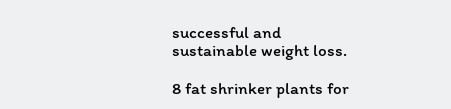successful and sustainable weight loss.

8 fat shrinker plants for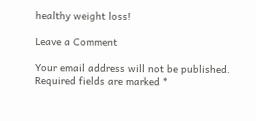healthy weight loss!

Leave a Comment

Your email address will not be published. Required fields are marked *